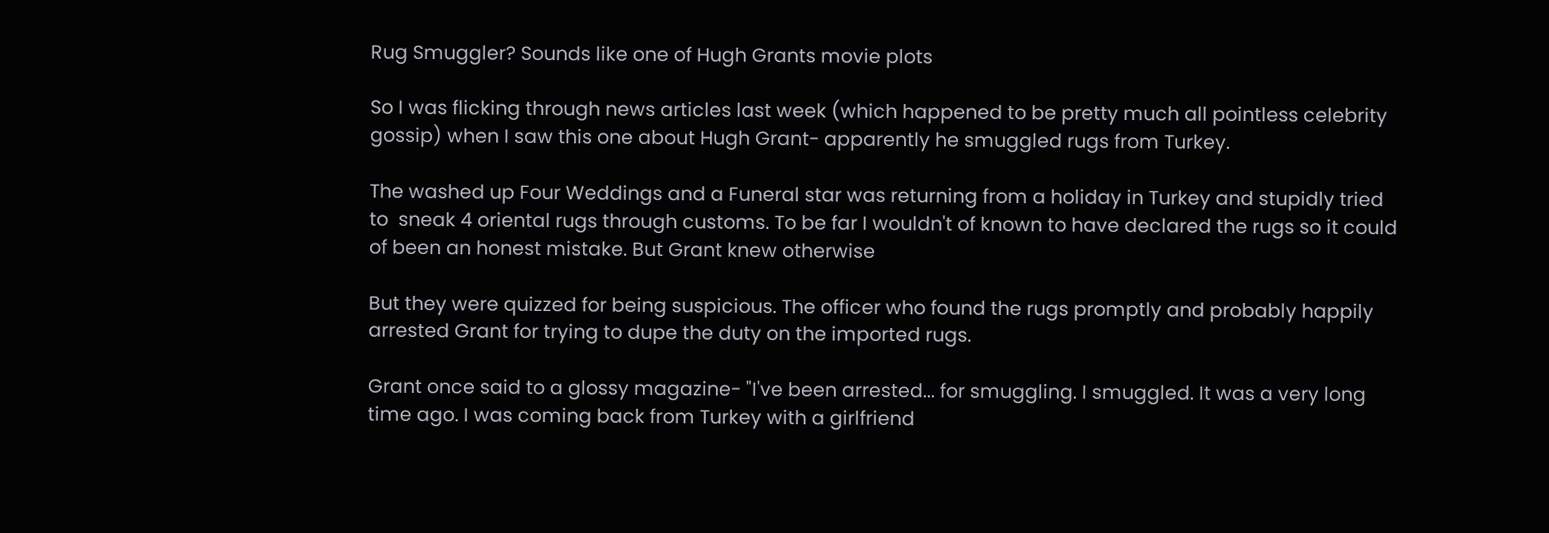Rug Smuggler? Sounds like one of Hugh Grants movie plots

So I was flicking through news articles last week (which happened to be pretty much all pointless celebrity gossip) when I saw this one about Hugh Grant- apparently he smuggled rugs from Turkey.

The washed up Four Weddings and a Funeral star was returning from a holiday in Turkey and stupidly tried to  sneak 4 oriental rugs through customs. To be far I wouldn't of known to have declared the rugs so it could of been an honest mistake. But Grant knew otherwise

But they were quizzed for being suspicious. The officer who found the rugs promptly and probably happily arrested Grant for trying to dupe the duty on the imported rugs.

Grant once said to a glossy magazine- "I've been arrested... for smuggling. I smuggled. It was a very long time ago. I was coming back from Turkey with a girlfriend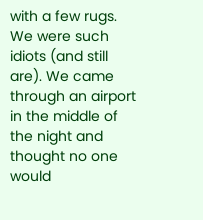with a few rugs. We were such idiots (and still are). We came through an airport in the middle of the night and thought no one would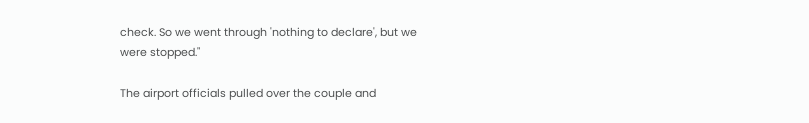check. So we went through 'nothing to declare', but we were stopped."

The airport officials pulled over the couple and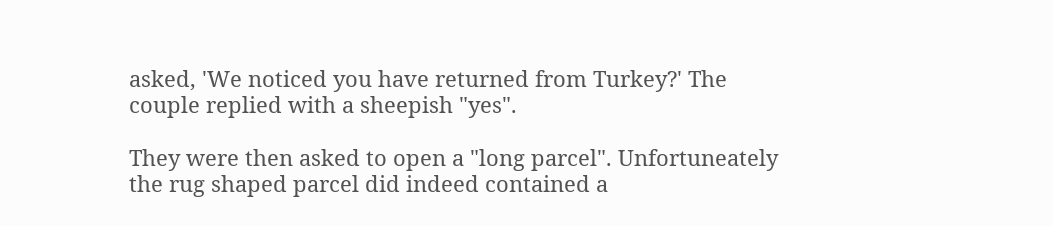asked, 'We noticed you have returned from Turkey?' The couple replied with a sheepish "yes".

They were then asked to open a "long parcel". Unfortuneately the rug shaped parcel did indeed contained a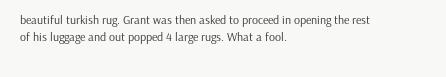beautiful turkish rug. Grant was then asked to proceed in opening the rest of his luggage and out popped 4 large rugs. What a fool.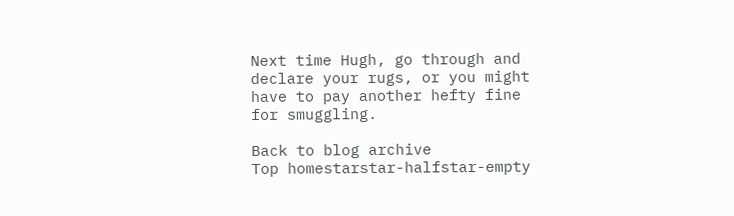Next time Hugh, go through and declare your rugs, or you might have to pay another hefty fine for smuggling.

Back to blog archive
Top homestarstar-halfstar-empty